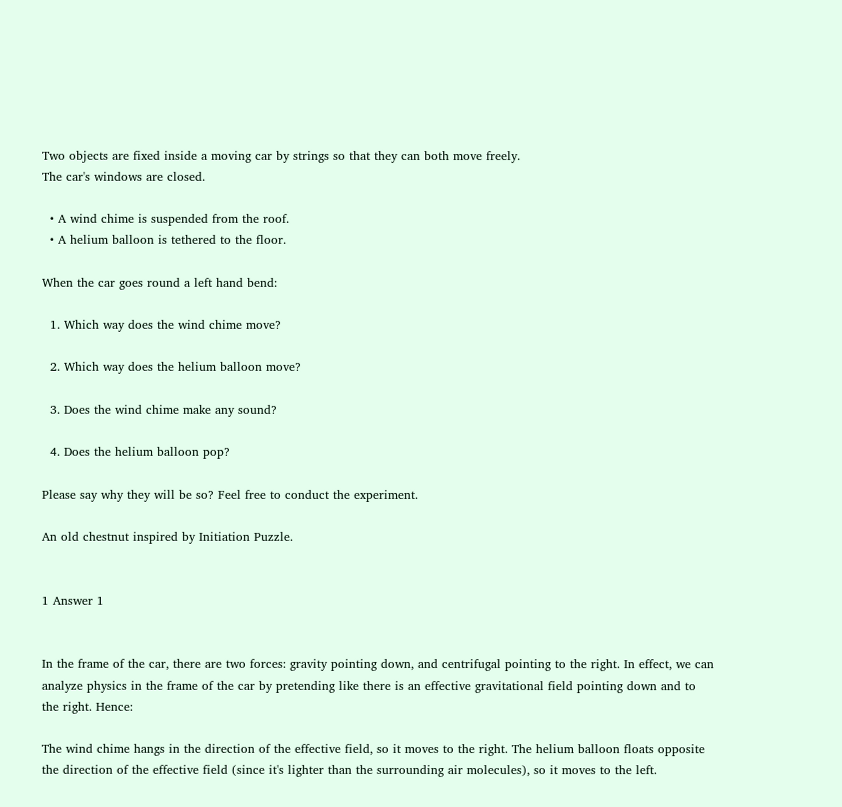Two objects are fixed inside a moving car by strings so that they can both move freely.
The car's windows are closed.

  • A wind chime is suspended from the roof.
  • A helium balloon is tethered to the floor.

When the car goes round a left hand bend:

  1. Which way does the wind chime move?

  2. Which way does the helium balloon move?

  3. Does the wind chime make any sound?

  4. Does the helium balloon pop?

Please say why they will be so? Feel free to conduct the experiment.

An old chestnut inspired by Initiation Puzzle.


1 Answer 1


In the frame of the car, there are two forces: gravity pointing down, and centrifugal pointing to the right. In effect, we can analyze physics in the frame of the car by pretending like there is an effective gravitational field pointing down and to the right. Hence:

The wind chime hangs in the direction of the effective field, so it moves to the right. The helium balloon floats opposite the direction of the effective field (since it's lighter than the surrounding air molecules), so it moves to the left.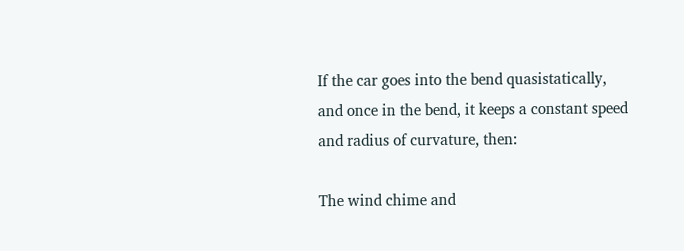If the car goes into the bend quasistatically, and once in the bend, it keeps a constant speed and radius of curvature, then:

The wind chime and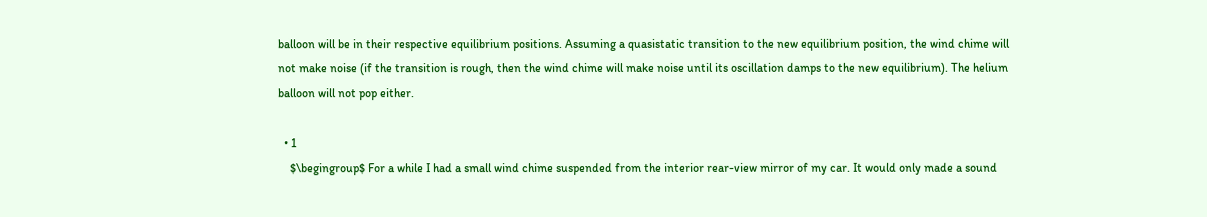balloon will be in their respective equilibrium positions. Assuming a quasistatic transition to the new equilibrium position, the wind chime will not make noise (if the transition is rough, then the wind chime will make noise until its oscillation damps to the new equilibrium). The helium balloon will not pop either.

  • 1
    $\begingroup$ For a while I had a small wind chime suspended from the interior rear-view mirror of my car. It would only made a sound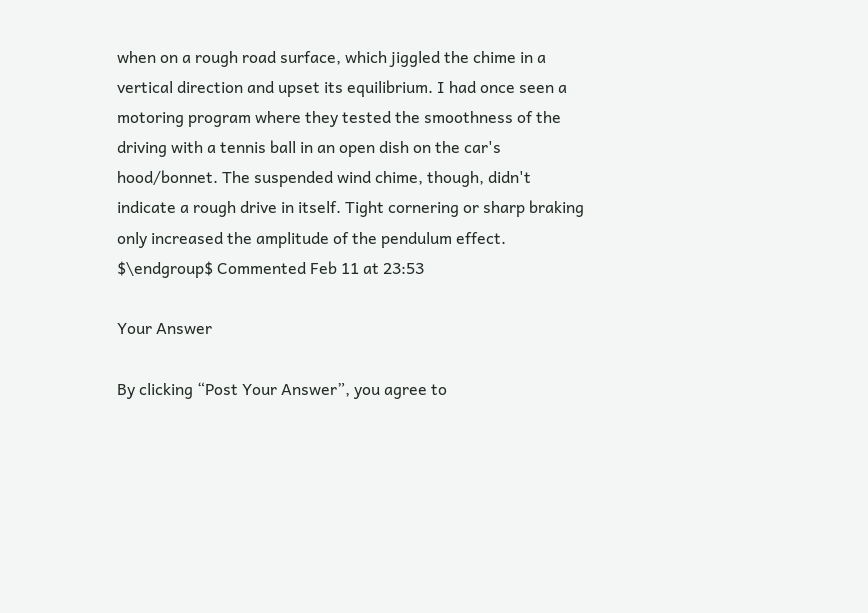when on a rough road surface, which jiggled the chime in a vertical direction and upset its equilibrium. I had once seen a motoring program where they tested the smoothness of the driving with a tennis ball in an open dish on the car's hood/bonnet. The suspended wind chime, though, didn't indicate a rough drive in itself. Tight cornering or sharp braking only increased the amplitude of the pendulum effect. $\endgroup$ Commented Feb 11 at 23:53

Your Answer

By clicking “Post Your Answer”, you agree to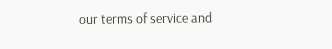our terms of service and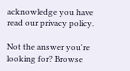acknowledge you have read our privacy policy.

Not the answer you're looking for? Browse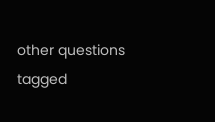other questions tagged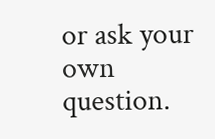or ask your own question.